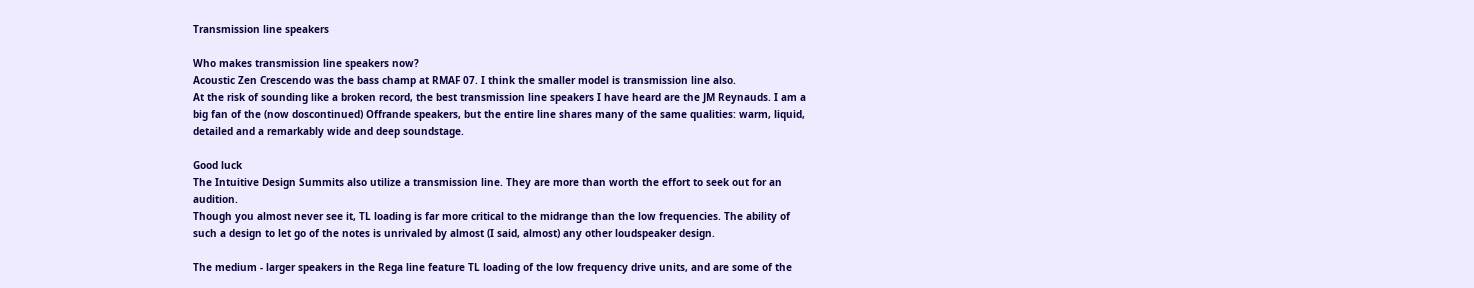Transmission line speakers

Who makes transmission line speakers now?
Acoustic Zen Crescendo was the bass champ at RMAF 07. I think the smaller model is transmission line also.
At the risk of sounding like a broken record, the best transmission line speakers I have heard are the JM Reynauds. I am a big fan of the (now doscontinued) Offrande speakers, but the entire line shares many of the same qualities: warm, liquid, detailed and a remarkably wide and deep soundstage.

Good luck
The Intuitive Design Summits also utilize a transmission line. They are more than worth the effort to seek out for an audition.
Though you almost never see it, TL loading is far more critical to the midrange than the low frequencies. The ability of such a design to let go of the notes is unrivaled by almost (I said, almost) any other loudspeaker design.

The medium - larger speakers in the Rega line feature TL loading of the low frequency drive units, and are some of the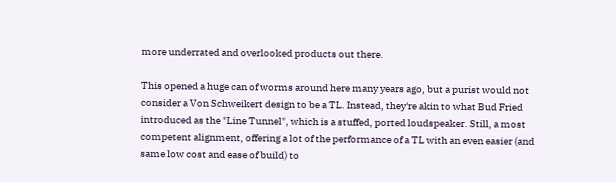more underrated and overlooked products out there.

This opened a huge can of worms around here many years ago, but a purist would not consider a Von Schweikert design to be a TL. Instead, they're akin to what Bud Fried introduced as the "Line Tunnel", which is a stuffed, ported loudspeaker. Still, a most competent alignment, offering a lot of the performance of a TL with an even easier (and same low cost and ease of build) to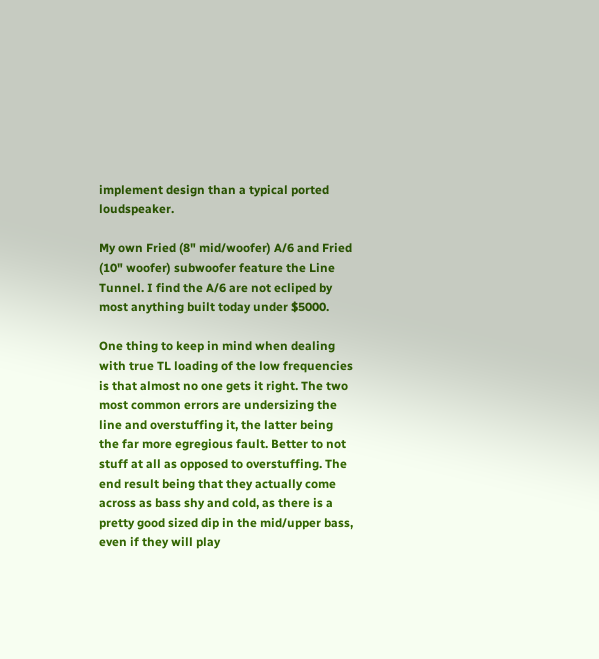implement design than a typical ported loudspeaker.

My own Fried (8" mid/woofer) A/6 and Fried (10" woofer) subwoofer feature the Line Tunnel. I find the A/6 are not ecliped by most anything built today under $5000.

One thing to keep in mind when dealing with true TL loading of the low frequencies is that almost no one gets it right. The two most common errors are undersizing the line and overstuffing it, the latter being the far more egregious fault. Better to not stuff at all as opposed to overstuffing. The end result being that they actually come across as bass shy and cold, as there is a pretty good sized dip in the mid/upper bass, even if they will play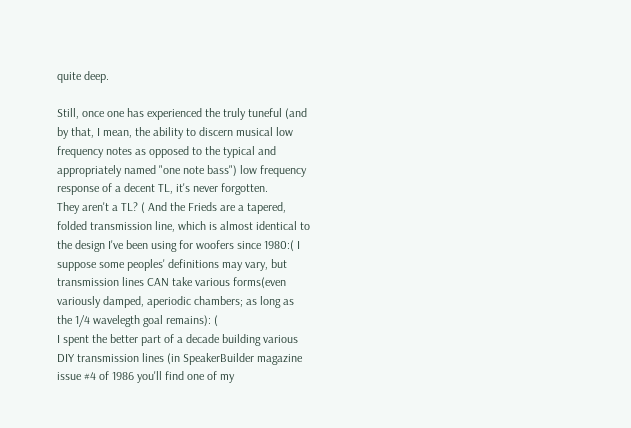quite deep.

Still, once one has experienced the truly tuneful (and by that, I mean, the ability to discern musical low frequency notes as opposed to the typical and appropriately named "one note bass") low frequency response of a decent TL, it's never forgotten.
They aren't a TL? ( And the Frieds are a tapered, folded transmission line, which is almost identical to the design I've been using for woofers since 1980:( I suppose some peoples' definitions may vary, but transmission lines CAN take various forms(even variously damped, aperiodic chambers; as long as the 1/4 wavelegth goal remains): (
I spent the better part of a decade building various DIY transmission lines (in SpeakerBuilder magazine issue #4 of 1986 you'll find one of my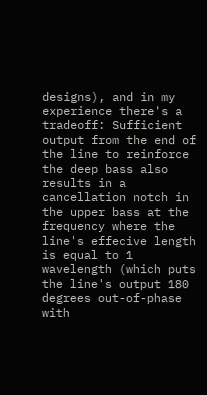designs), and in my experience there's a tradeoff: Sufficient output from the end of the line to reinforce the deep bass also results in a cancellation notch in the upper bass at the frequency where the line's effecive length is equal to 1 wavelength (which puts the line's output 180 degrees out-of-phase with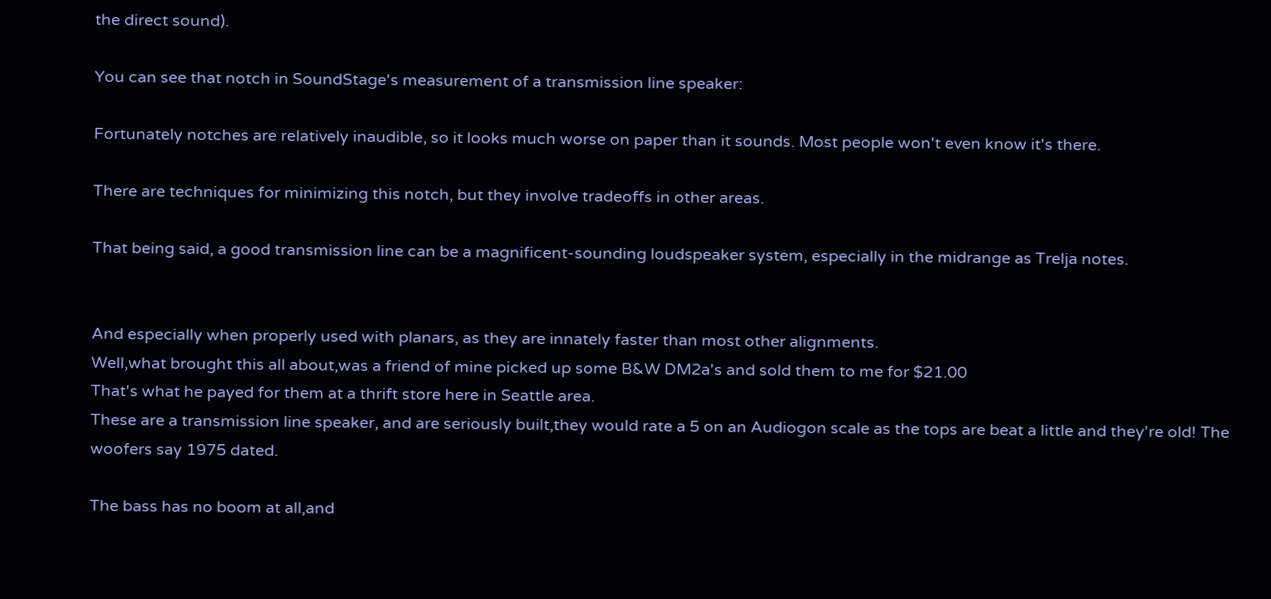the direct sound).

You can see that notch in SoundStage's measurement of a transmission line speaker:

Fortunately notches are relatively inaudible, so it looks much worse on paper than it sounds. Most people won't even know it's there.

There are techniques for minimizing this notch, but they involve tradeoffs in other areas.

That being said, a good transmission line can be a magnificent-sounding loudspeaker system, especially in the midrange as Trelja notes.


And especially when properly used with planars, as they are innately faster than most other alignments.
Well,what brought this all about,was a friend of mine picked up some B&W DM2a's and sold them to me for $21.00
That's what he payed for them at a thrift store here in Seattle area.
These are a transmission line speaker, and are seriously built,they would rate a 5 on an Audiogon scale as the tops are beat a little and they're old! The woofers say 1975 dated.

The bass has no boom at all,and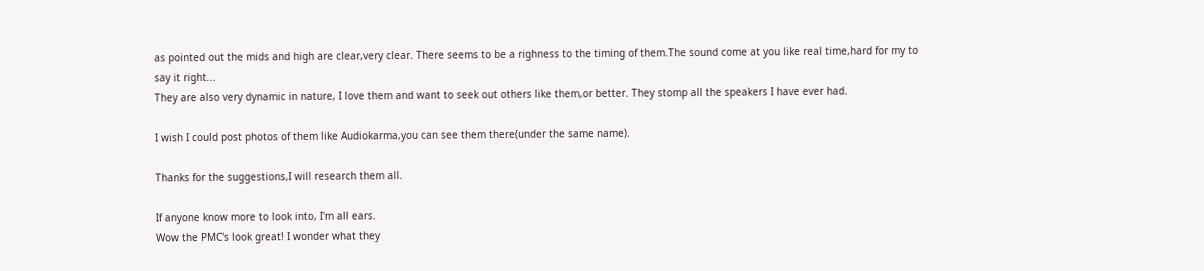as pointed out the mids and high are clear,very clear. There seems to be a righness to the timing of them.The sound come at you like real time,hard for my to say it right...
They are also very dynamic in nature, I love them and want to seek out others like them,or better. They stomp all the speakers I have ever had.

I wish I could post photos of them like Audiokarma,you can see them there(under the same name).

Thanks for the suggestions,I will research them all.

If anyone know more to look into, I'm all ears.
Wow the PMC's look great! I wonder what they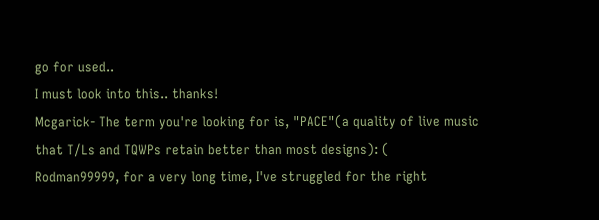go for used..
I must look into this.. thanks!
Mcgarick- The term you're looking for is, "PACE"(a quality of live music that T/Ls and TQWPs retain better than most designs): (
Rodman99999, for a very long time, I've struggled for the right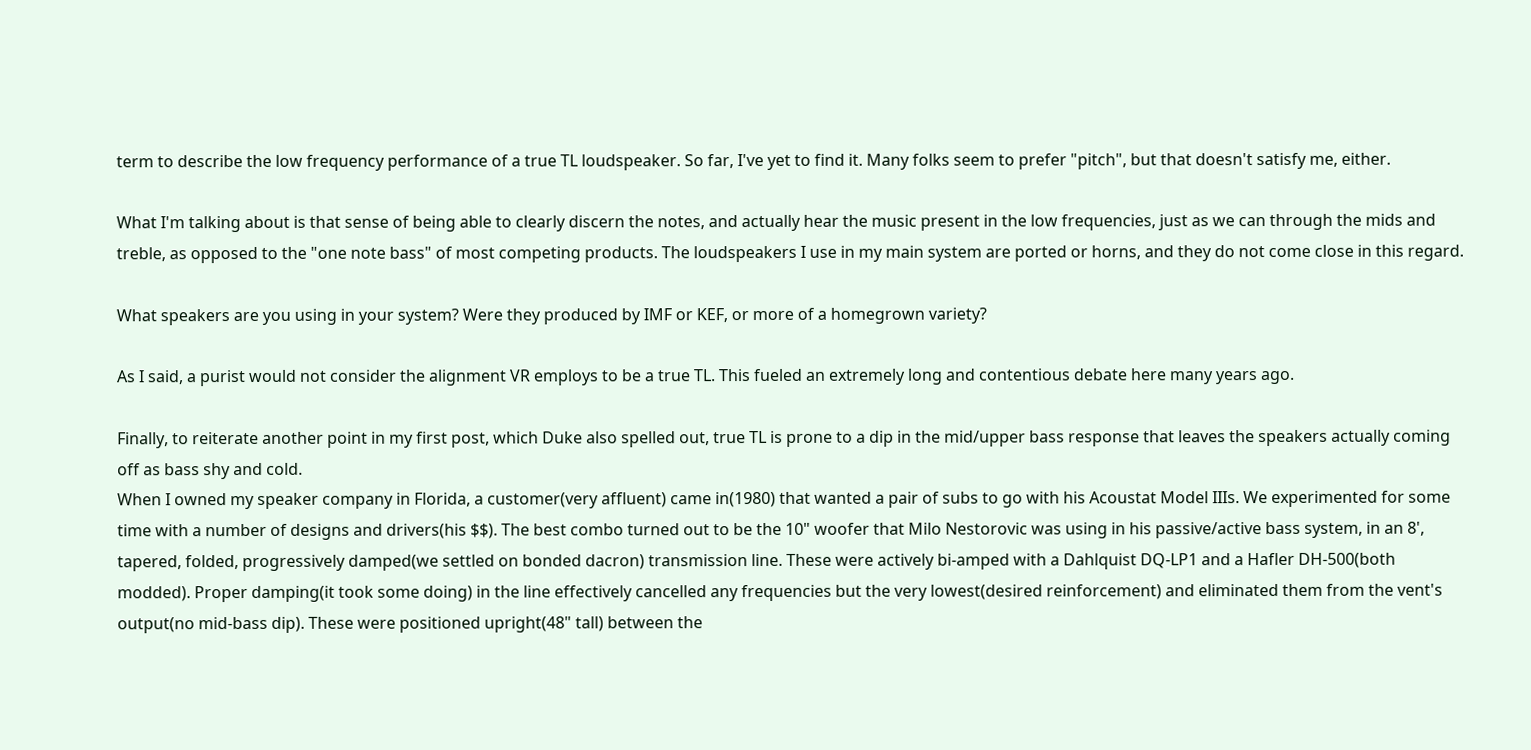term to describe the low frequency performance of a true TL loudspeaker. So far, I've yet to find it. Many folks seem to prefer "pitch", but that doesn't satisfy me, either.

What I'm talking about is that sense of being able to clearly discern the notes, and actually hear the music present in the low frequencies, just as we can through the mids and treble, as opposed to the "one note bass" of most competing products. The loudspeakers I use in my main system are ported or horns, and they do not come close in this regard.

What speakers are you using in your system? Were they produced by IMF or KEF, or more of a homegrown variety?

As I said, a purist would not consider the alignment VR employs to be a true TL. This fueled an extremely long and contentious debate here many years ago.

Finally, to reiterate another point in my first post, which Duke also spelled out, true TL is prone to a dip in the mid/upper bass response that leaves the speakers actually coming off as bass shy and cold.
When I owned my speaker company in Florida, a customer(very affluent) came in(1980) that wanted a pair of subs to go with his Acoustat Model IIIs. We experimented for some time with a number of designs and drivers(his $$). The best combo turned out to be the 10" woofer that Milo Nestorovic was using in his passive/active bass system, in an 8', tapered, folded, progressively damped(we settled on bonded dacron) transmission line. These were actively bi-amped with a Dahlquist DQ-LP1 and a Hafler DH-500(both modded). Proper damping(it took some doing) in the line effectively cancelled any frequencies but the very lowest(desired reinforcement) and eliminated them from the vent's output(no mid-bass dip). These were positioned upright(48" tall) between the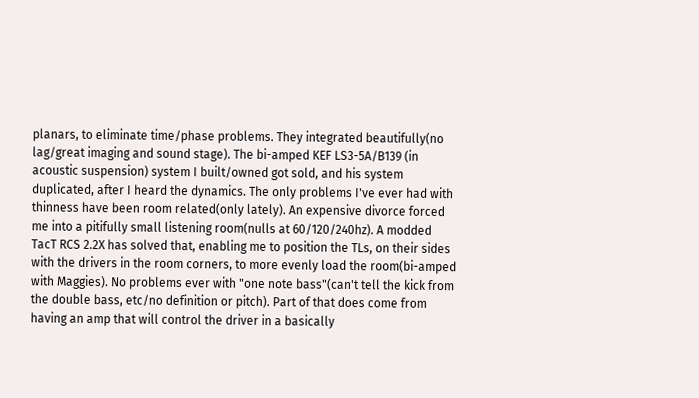planars, to eliminate time/phase problems. They integrated beautifully(no lag/great imaging and sound stage). The bi-amped KEF LS3-5A/B139 (in acoustic suspension) system I built/owned got sold, and his system duplicated, after I heard the dynamics. The only problems I've ever had with thinness have been room related(only lately). An expensive divorce forced me into a pitifully small listening room(nulls at 60/120/240hz). A modded TacT RCS 2.2X has solved that, enabling me to position the TLs, on their sides with the drivers in the room corners, to more evenly load the room(bi-amped with Maggies). No problems ever with "one note bass"(can't tell the kick from the double bass, etc/no definition or pitch). Part of that does come from having an amp that will control the driver in a basically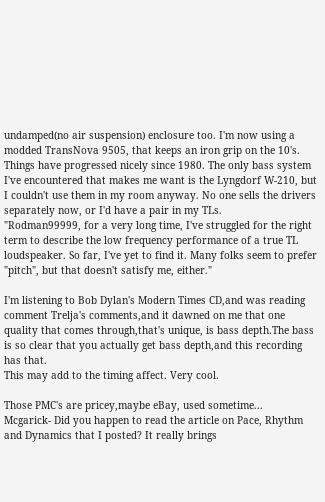undamped(no air suspension) enclosure too. I'm now using a modded TransNova 9505, that keeps an iron grip on the 10's. Things have progressed nicely since 1980. The only bass system I've encountered that makes me want is the Lyngdorf W-210, but I couldn't use them in my room anyway. No one sells the drivers separately now, or I'd have a pair in my TLs.
"Rodman99999, for a very long time, I've struggled for the right term to describe the low frequency performance of a true TL loudspeaker. So far, I've yet to find it. Many folks seem to prefer "pitch", but that doesn't satisfy me, either."

I'm listening to Bob Dylan's Modern Times CD,and was reading comment Trelja's comments,and it dawned on me that one quality that comes through,that's unique, is bass depth.The bass is so clear that you actually get bass depth,and this recording has that.
This may add to the timing affect. Very cool.

Those PMC's are pricey,maybe eBay, used sometime...
Mcgarick- Did you happen to read the article on Pace, Rhythm and Dynamics that I posted? It really brings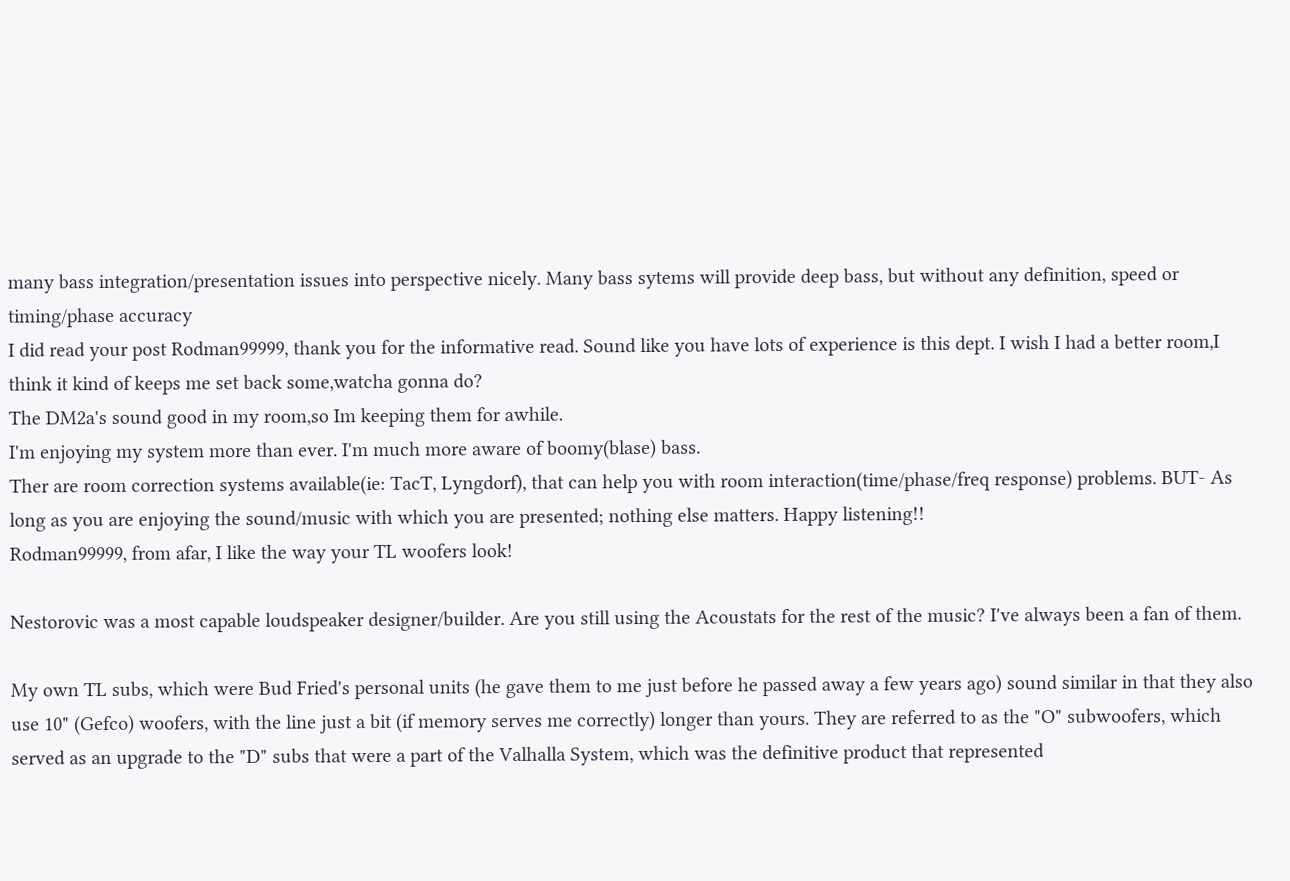many bass integration/presentation issues into perspective nicely. Many bass sytems will provide deep bass, but without any definition, speed or timing/phase accuracy
I did read your post Rodman99999, thank you for the informative read. Sound like you have lots of experience is this dept. I wish I had a better room,I think it kind of keeps me set back some,watcha gonna do?
The DM2a's sound good in my room,so Im keeping them for awhile.
I'm enjoying my system more than ever. I'm much more aware of boomy(blase) bass.
Ther are room correction systems available(ie: TacT, Lyngdorf), that can help you with room interaction(time/phase/freq response) problems. BUT- As long as you are enjoying the sound/music with which you are presented; nothing else matters. Happy listening!!
Rodman99999, from afar, I like the way your TL woofers look!

Nestorovic was a most capable loudspeaker designer/builder. Are you still using the Acoustats for the rest of the music? I've always been a fan of them.

My own TL subs, which were Bud Fried's personal units (he gave them to me just before he passed away a few years ago) sound similar in that they also use 10" (Gefco) woofers, with the line just a bit (if memory serves me correctly) longer than yours. They are referred to as the "O" subwoofers, which served as an upgrade to the "D" subs that were a part of the Valhalla System, which was the definitive product that represented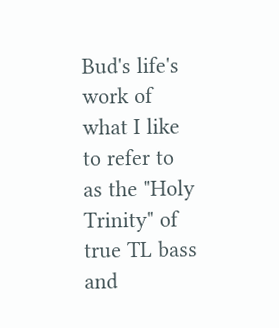Bud's life's work of what I like to refer to as the "Holy Trinity" of true TL bass and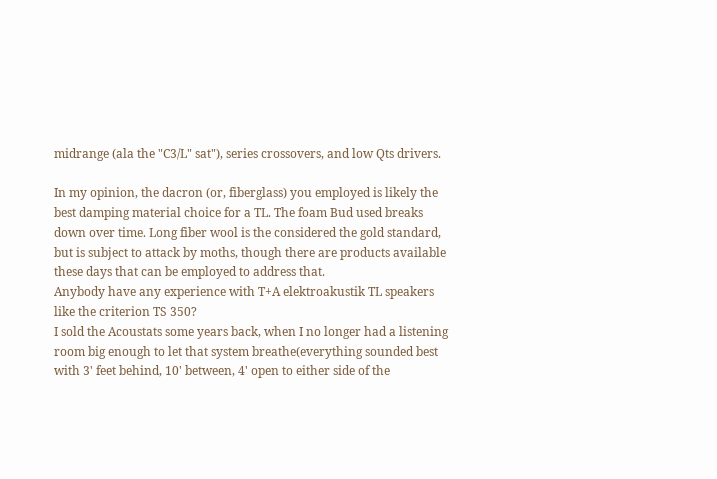midrange (ala the "C3/L" sat"), series crossovers, and low Qts drivers.

In my opinion, the dacron (or, fiberglass) you employed is likely the best damping material choice for a TL. The foam Bud used breaks down over time. Long fiber wool is the considered the gold standard, but is subject to attack by moths, though there are products available these days that can be employed to address that.
Anybody have any experience with T+A elektroakustik TL speakers like the criterion TS 350?
I sold the Acoustats some years back, when I no longer had a listening room big enough to let that system breathe(everything sounded best with 3' feet behind, 10' between, 4' open to either side of the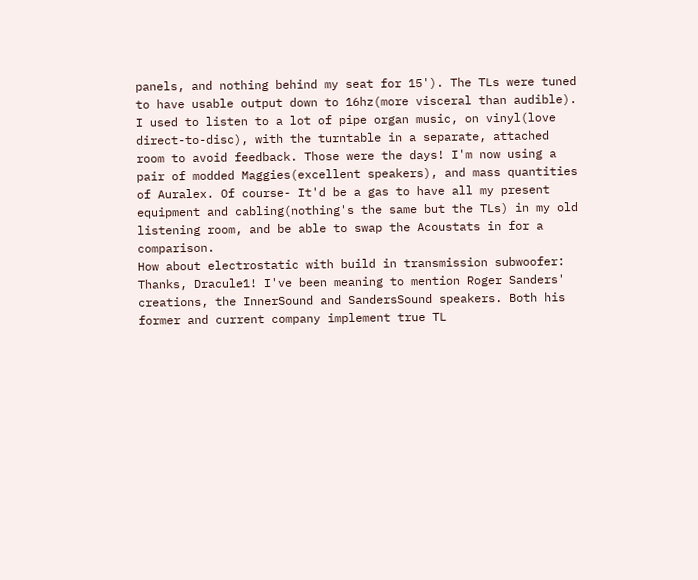panels, and nothing behind my seat for 15'). The TLs were tuned to have usable output down to 16hz(more visceral than audible). I used to listen to a lot of pipe organ music, on vinyl(love direct-to-disc), with the turntable in a separate, attached room to avoid feedback. Those were the days! I'm now using a pair of modded Maggies(excellent speakers), and mass quantities of Auralex. Of course- It'd be a gas to have all my present equipment and cabling(nothing's the same but the TLs) in my old listening room, and be able to swap the Acoustats in for a comparison.
How about electrostatic with build in transmission subwoofer:
Thanks, Dracule1! I've been meaning to mention Roger Sanders' creations, the InnerSound and SandersSound speakers. Both his former and current company implement true TL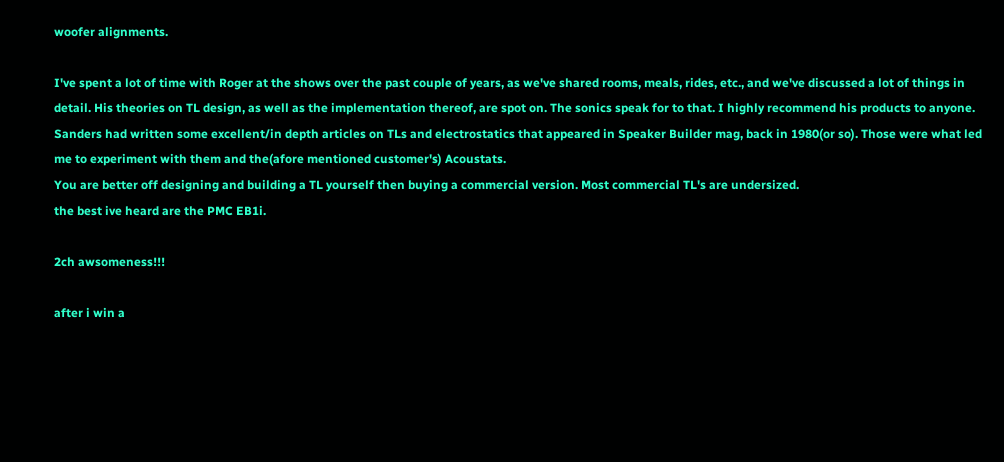woofer alignments.

I've spent a lot of time with Roger at the shows over the past couple of years, as we've shared rooms, meals, rides, etc., and we've discussed a lot of things in detail. His theories on TL design, as well as the implementation thereof, are spot on. The sonics speak for to that. I highly recommend his products to anyone.
Sanders had written some excellent/in depth articles on TLs and electrostatics that appeared in Speaker Builder mag, back in 1980(or so). Those were what led me to experiment with them and the(afore mentioned customer's) Acoustats.
You are better off designing and building a TL yourself then buying a commercial version. Most commercial TL's are undersized.
the best ive heard are the PMC EB1i.

2ch awsomeness!!!

after i win a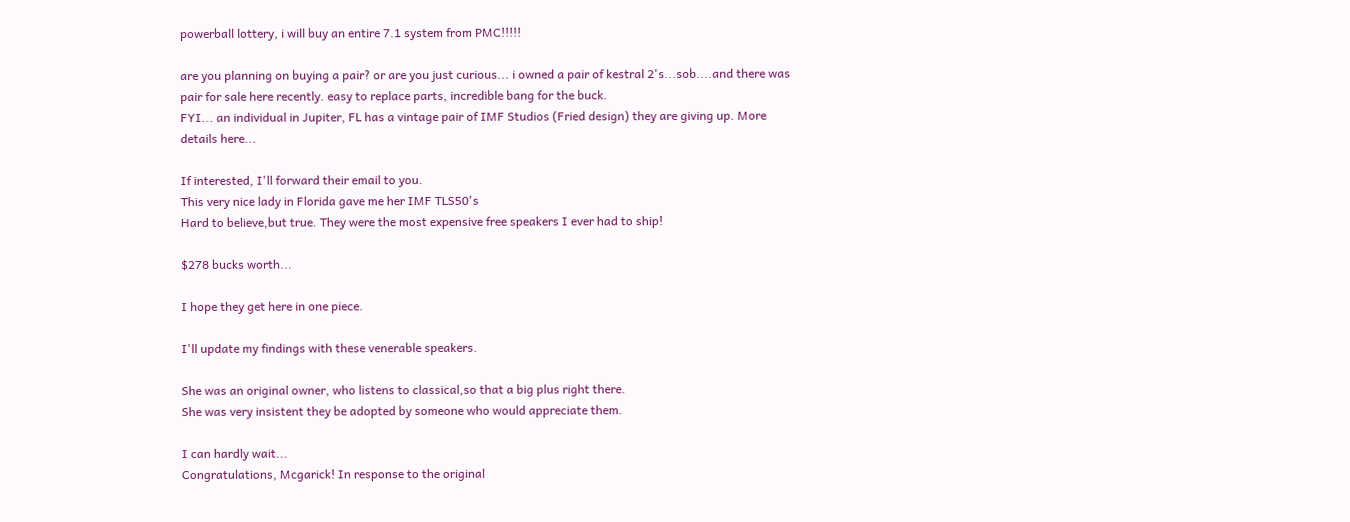powerball lottery, i will buy an entire 7.1 system from PMC!!!!!

are you planning on buying a pair? or are you just curious... i owned a pair of kestral 2's...sob....and there was pair for sale here recently. easy to replace parts, incredible bang for the buck.
FYI... an individual in Jupiter, FL has a vintage pair of IMF Studios (Fried design) they are giving up. More details here...

If interested, I'll forward their email to you.
This very nice lady in Florida gave me her IMF TLS50's
Hard to believe,but true. They were the most expensive free speakers I ever had to ship!

$278 bucks worth...

I hope they get here in one piece.

I'll update my findings with these venerable speakers.

She was an original owner, who listens to classical,so that a big plus right there.
She was very insistent they be adopted by someone who would appreciate them.

I can hardly wait...
Congratulations, Mcgarick! In response to the original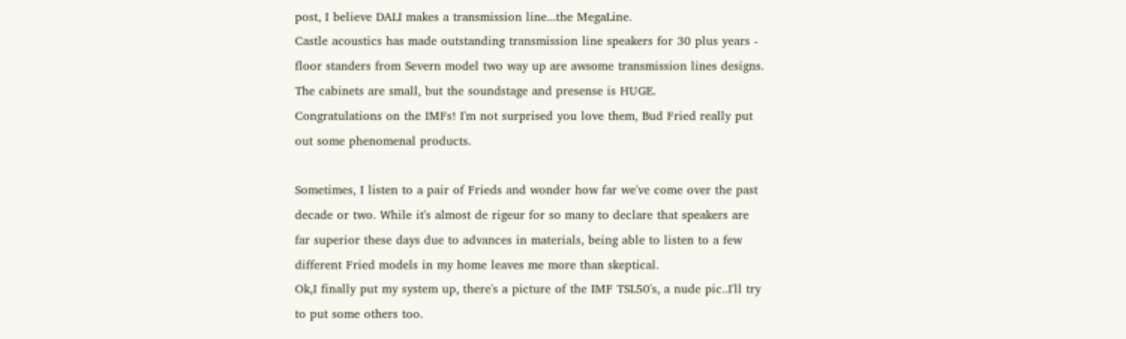post, I believe DALI makes a transmission line...the MegaLine.
Castle acoustics has made outstanding transmission line speakers for 30 plus years - floor standers from Severn model two way up are awsome transmission lines designs. The cabinets are small, but the soundstage and presense is HUGE.
Congratulations on the IMFs! I'm not surprised you love them, Bud Fried really put out some phenomenal products.

Sometimes, I listen to a pair of Frieds and wonder how far we've come over the past decade or two. While it's almost de rigeur for so many to declare that speakers are far superior these days due to advances in materials, being able to listen to a few different Fried models in my home leaves me more than skeptical.
Ok,I finally put my system up, there's a picture of the IMF TSL50's, a nude pic..I'll try to put some others too.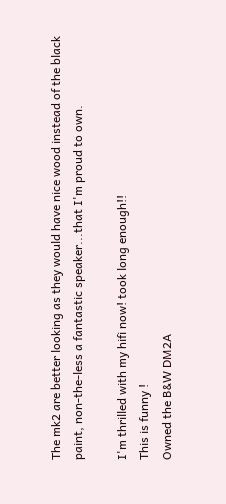The mk2 are better looking as they would have nice wood instead of the black paint, non-the-less a fantastic speaker...that I'm proud to own.

I'm thrilled with my hifi now! took long enough!!
This is funny !
Owned the B&W DM2A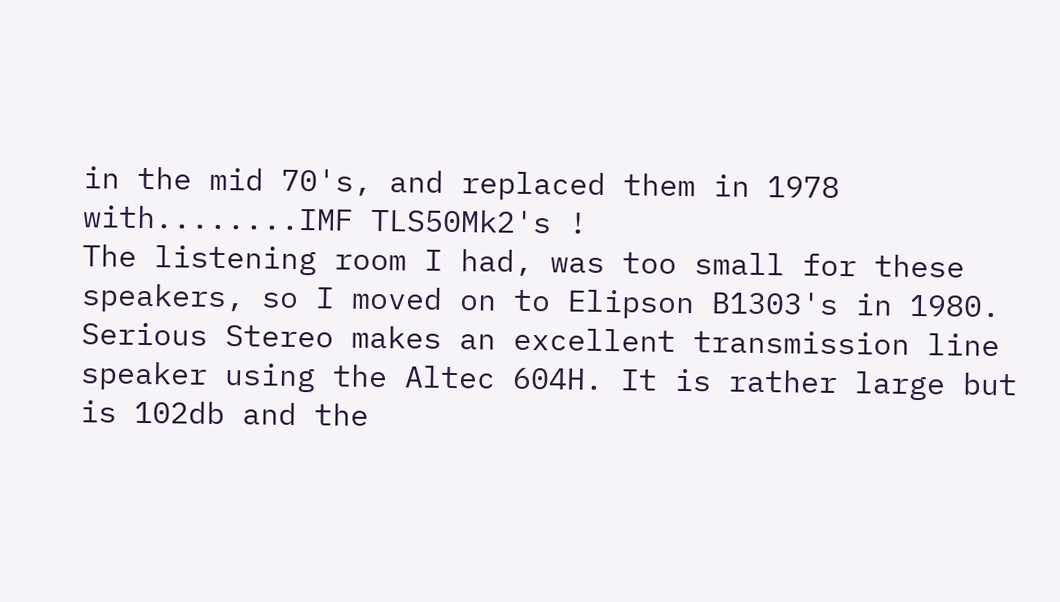in the mid 70's, and replaced them in 1978 with........IMF TLS50Mk2's !
The listening room I had, was too small for these speakers, so I moved on to Elipson B1303's in 1980.
Serious Stereo makes an excellent transmission line speaker using the Altec 604H. It is rather large but is 102db and the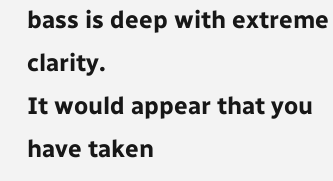bass is deep with extreme clarity.
It would appear that you have taken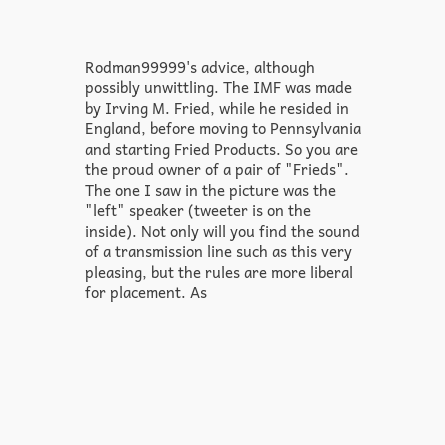Rodman99999's advice, although possibly unwittling. The IMF was made by Irving M. Fried, while he resided in England, before moving to Pennsylvania and starting Fried Products. So you are the proud owner of a pair of "Frieds". The one I saw in the picture was the "left" speaker (tweeter is on the inside). Not only will you find the sound of a transmission line such as this very pleasing, but the rules are more liberal for placement. As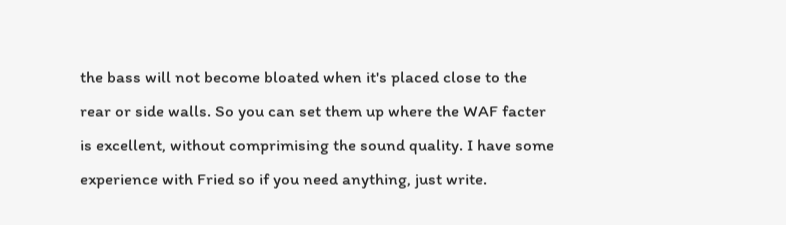the bass will not become bloated when it's placed close to the rear or side walls. So you can set them up where the WAF facter is excellent, without comprimising the sound quality. I have some experience with Fried so if you need anything, just write.